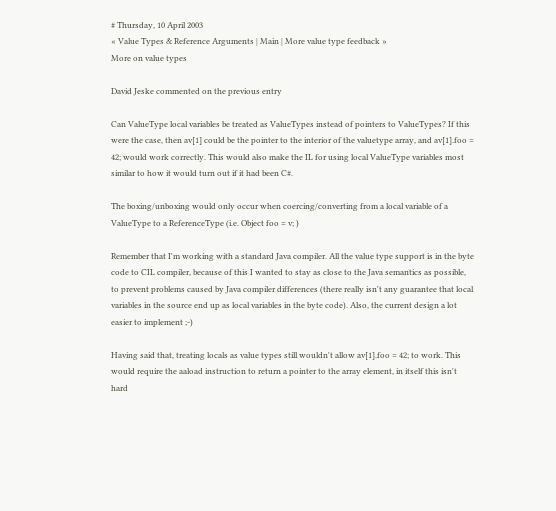# Thursday, 10 April 2003
« Value Types & Reference Arguments | Main | More value type feedback »
More on value types

David Jeske commented on the previous entry

Can ValueType local variables be treated as ValueTypes instead of pointers to ValueTypes? If this were the case, then av[1] could be the pointer to the interior of the valuetype array, and av[1].foo = 42; would work correctly. This would also make the IL for using local ValueType variables most similar to how it would turn out if it had been C#.

The boxing/unboxing would only occur when coercing/converting from a local variable of a ValueType to a ReferenceType (i.e. Object foo = v; )

Remember that I'm working with a standard Java compiler. All the value type support is in the byte code to CIL compiler, because of this I wanted to stay as close to the Java semantics as possible, to prevent problems caused by Java compiler differences (there really isn't any guarantee that local variables in the source end up as local variables in the byte code). Also, the current design a lot easier to implement ;-)

Having said that, treating locals as value types still wouldn't allow av[1].foo = 42; to work. This would require the aaload instruction to return a pointer to the array element, in itself this isn't hard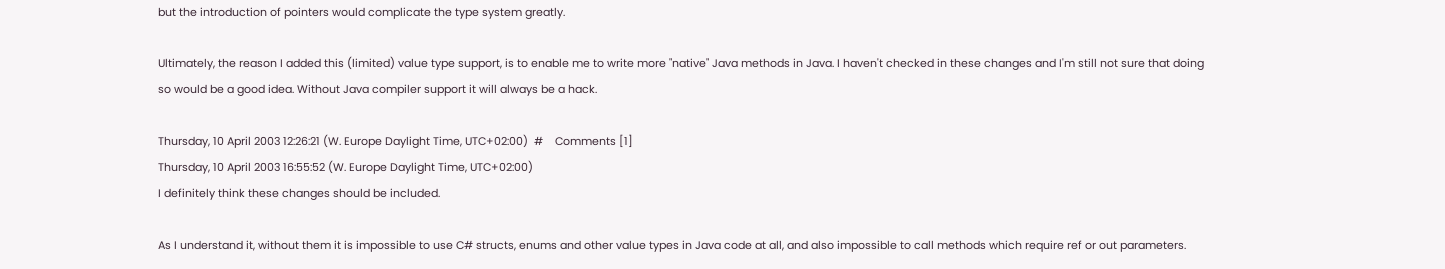but the introduction of pointers would complicate the type system greatly.

Ultimately, the reason I added this (limited) value type support, is to enable me to write more "native" Java methods in Java. I haven't checked in these changes and I'm still not sure that doing so would be a good idea. Without Java compiler support it will always be a hack.

Thursday, 10 April 2003 12:26:21 (W. Europe Daylight Time, UTC+02:00)  #    Comments [1]
Thursday, 10 April 2003 16:55:52 (W. Europe Daylight Time, UTC+02:00)
I definitely think these changes should be included.

As I understand it, without them it is impossible to use C# structs, enums and other value types in Java code at all, and also impossible to call methods which require ref or out parameters.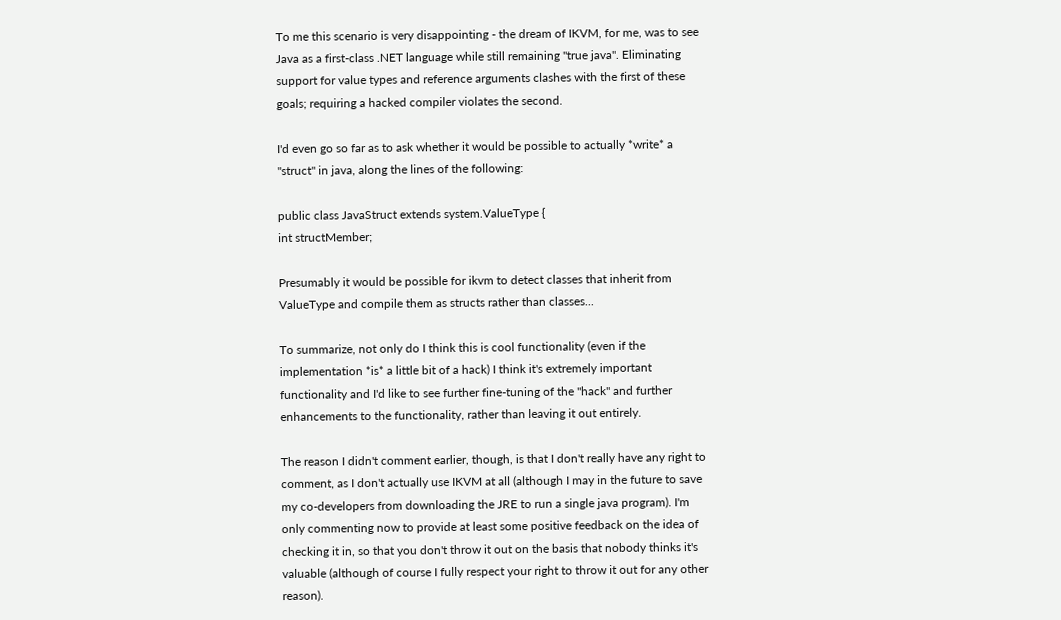To me this scenario is very disappointing - the dream of IKVM, for me, was to see Java as a first-class .NET language while still remaining "true java". Eliminating support for value types and reference arguments clashes with the first of these goals; requiring a hacked compiler violates the second.

I'd even go so far as to ask whether it would be possible to actually *write* a "struct" in java, along the lines of the following:

public class JavaStruct extends system.ValueType {
int structMember;

Presumably it would be possible for ikvm to detect classes that inherit from ValueType and compile them as structs rather than classes...

To summarize, not only do I think this is cool functionality (even if the implementation *is* a little bit of a hack) I think it's extremely important functionality and I'd like to see further fine-tuning of the "hack" and further enhancements to the functionality, rather than leaving it out entirely.

The reason I didn't comment earlier, though, is that I don't really have any right to comment, as I don't actually use IKVM at all (although I may in the future to save my co-developers from downloading the JRE to run a single java program). I'm only commenting now to provide at least some positive feedback on the idea of checking it in, so that you don't throw it out on the basis that nobody thinks it's valuable (although of course I fully respect your right to throw it out for any other reason).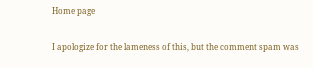Home page

I apologize for the lameness of this, but the comment spam was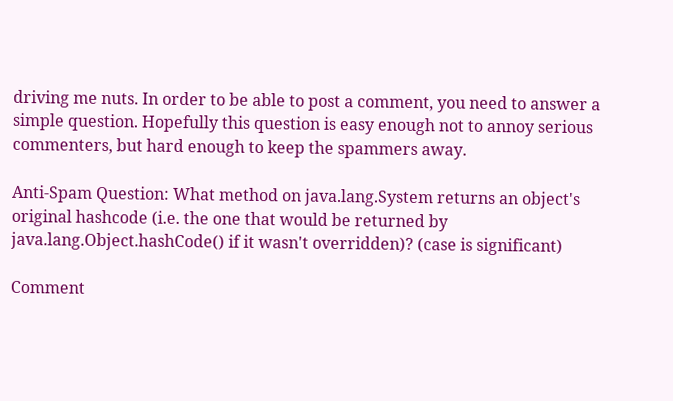driving me nuts. In order to be able to post a comment, you need to answer a simple question. Hopefully this question is easy enough not to annoy serious commenters, but hard enough to keep the spammers away.

Anti-Spam Question: What method on java.lang.System returns an object's original hashcode (i.e. the one that would be returned by java.lang.Object.hashCode() if it wasn't overridden)? (case is significant)

Comment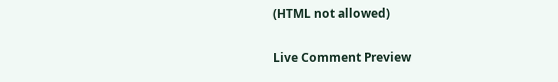(HTML not allowed)

Live Comment Preview